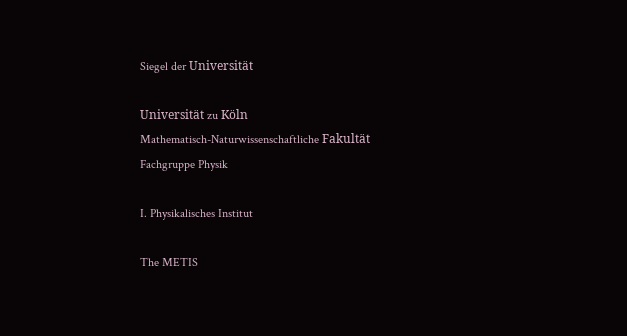Siegel der Universität

Universität zu Köln
Mathematisch-Naturwissenschaftliche Fakultät
Fachgruppe Physik

I. Physikalisches Institut

The METIS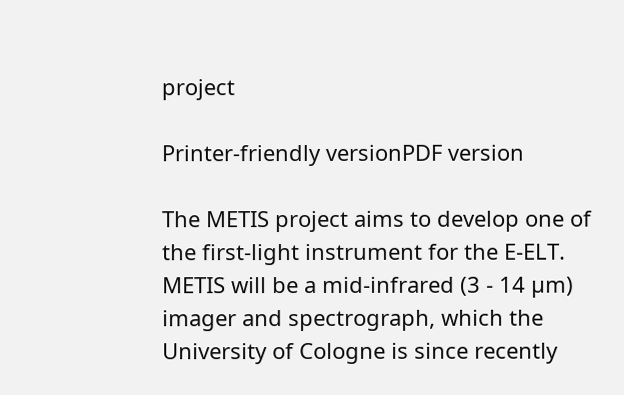project

Printer-friendly versionPDF version

The METIS project aims to develop one of the first-light instrument for the E-ELT. METIS will be a mid-infrared (3 - 14 µm) imager and spectrograph, which the University of Cologne is since recently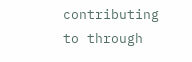contributing to through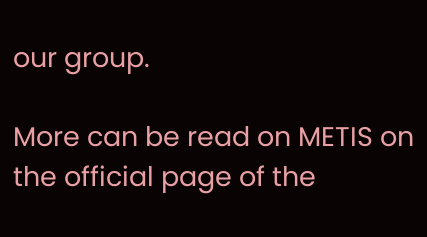our group.

More can be read on METIS on the official page of the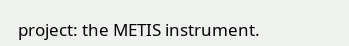project: the METIS instrument.